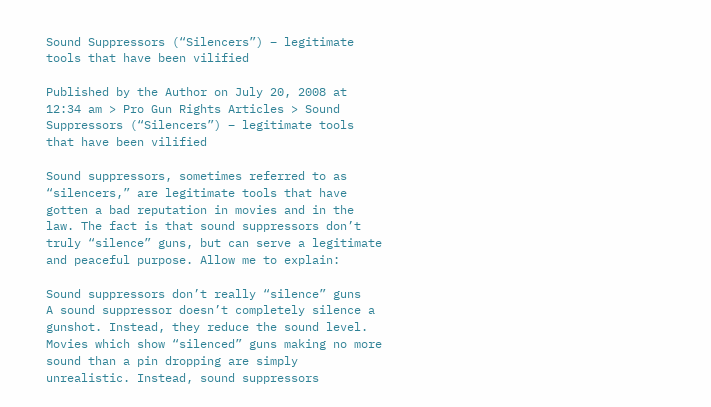Sound Suppressors (“Silencers”) – legitimate tools that have been vilified

Published by the Author on July 20, 2008 at 12:34 am > Pro Gun Rights Articles > Sound Suppressors (“Silencers”) – legitimate tools that have been vilified

Sound suppressors, sometimes referred to as “silencers,” are legitimate tools that have gotten a bad reputation in movies and in the law. The fact is that sound suppressors don’t truly “silence” guns, but can serve a legitimate and peaceful purpose. Allow me to explain:

Sound suppressors don’t really “silence” guns
A sound suppressor doesn’t completely silence a gunshot. Instead, they reduce the sound level. Movies which show “silenced” guns making no more sound than a pin dropping are simply unrealistic. Instead, sound suppressors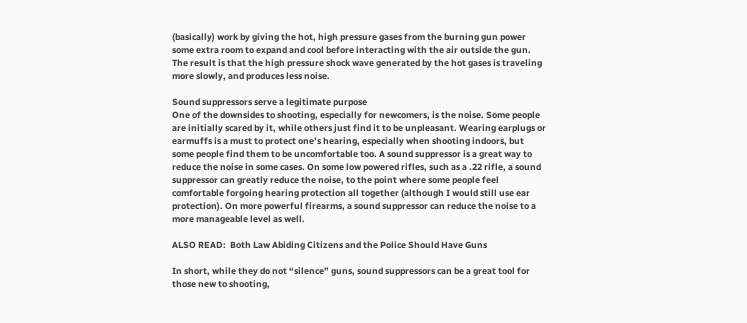(basically) work by giving the hot, high pressure gases from the burning gun power some extra room to expand and cool before interacting with the air outside the gun. The result is that the high pressure shock wave generated by the hot gases is traveling more slowly, and produces less noise.

Sound suppressors serve a legitimate purpose
One of the downsides to shooting, especially for newcomers, is the noise. Some people are initially scared by it, while others just find it to be unpleasant. Wearing earplugs or earmuffs is a must to protect one’s hearing, especially when shooting indoors, but some people find them to be uncomfortable too. A sound suppressor is a great way to reduce the noise in some cases. On some low powered rifles, such as a .22 rifle, a sound suppressor can greatly reduce the noise, to the point where some people feel comfortable forgoing hearing protection all together (although I would still use ear protection). On more powerful firearms, a sound suppressor can reduce the noise to a more manageable level as well.

ALSO READ:  Both Law Abiding Citizens and the Police Should Have Guns

In short, while they do not “silence” guns, sound suppressors can be a great tool for those new to shooting,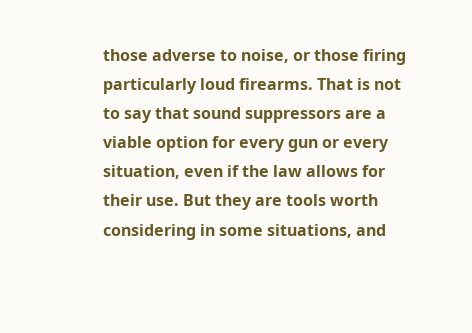those adverse to noise, or those firing particularly loud firearms. That is not to say that sound suppressors are a viable option for every gun or every situation, even if the law allows for their use. But they are tools worth considering in some situations, and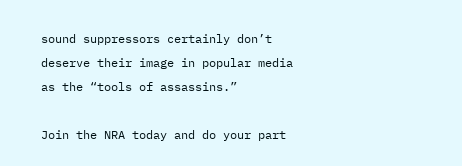sound suppressors certainly don’t deserve their image in popular media as the “tools of assassins.”

Join the NRA today and do your part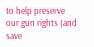to help preserve our gun rights (and save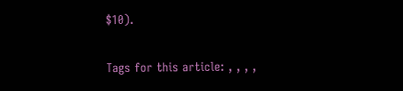$10).

Tags for this article: , , , ,